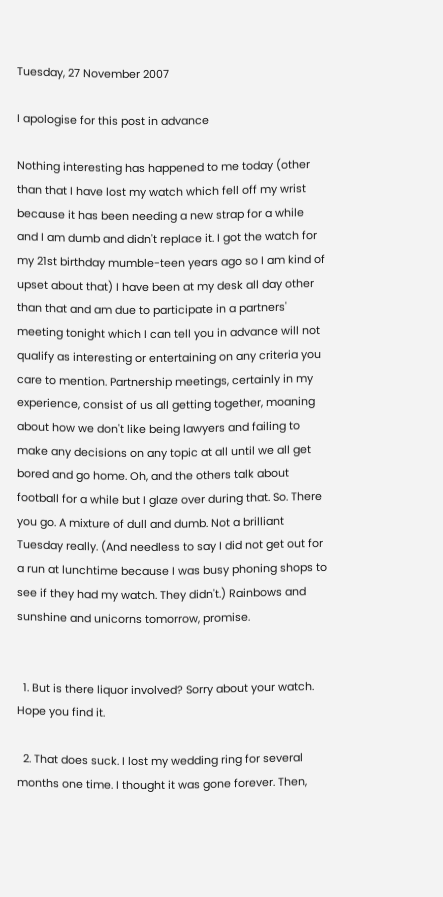Tuesday, 27 November 2007

I apologise for this post in advance

Nothing interesting has happened to me today (other than that I have lost my watch which fell off my wrist because it has been needing a new strap for a while and I am dumb and didn't replace it. I got the watch for my 21st birthday mumble-teen years ago so I am kind of upset about that) I have been at my desk all day other than that and am due to participate in a partners' meeting tonight which I can tell you in advance will not qualify as interesting or entertaining on any criteria you care to mention. Partnership meetings, certainly in my experience, consist of us all getting together, moaning about how we don't like being lawyers and failing to make any decisions on any topic at all until we all get bored and go home. Oh, and the others talk about football for a while but I glaze over during that. So. There you go. A mixture of dull and dumb. Not a brilliant Tuesday really. (And needless to say I did not get out for a run at lunchtime because I was busy phoning shops to see if they had my watch. They didn't.) Rainbows and sunshine and unicorns tomorrow, promise.


  1. But is there liquor involved? Sorry about your watch. Hope you find it.

  2. That does suck. I lost my wedding ring for several months one time. I thought it was gone forever. Then,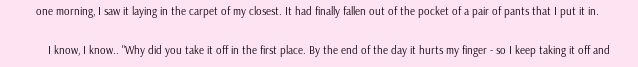one morning, I saw it laying in the carpet of my closest. It had finally fallen out of the pocket of a pair of pants that I put it in.

    I know, I know.. "Why did you take it off in the first place. By the end of the day it hurts my finger - so I keep taking it off and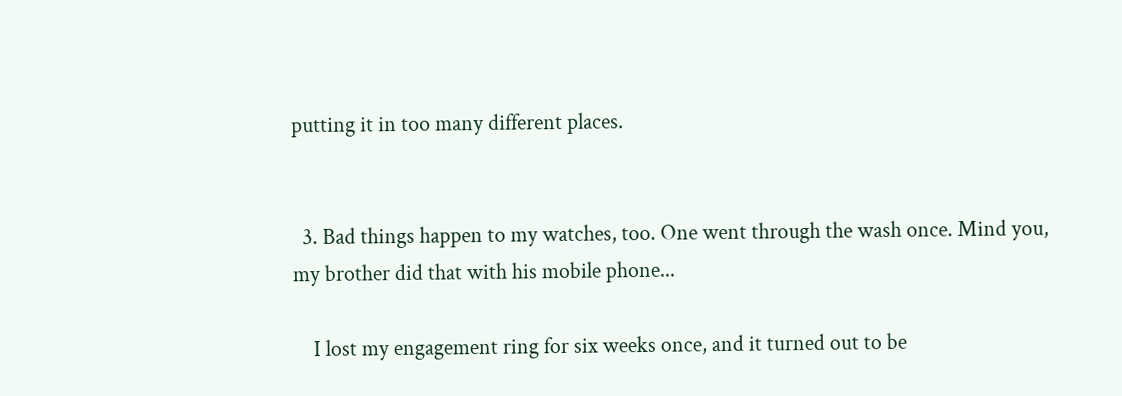putting it in too many different places.


  3. Bad things happen to my watches, too. One went through the wash once. Mind you, my brother did that with his mobile phone...

    I lost my engagement ring for six weeks once, and it turned out to be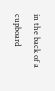in the back of a cupboard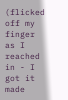(flicked off my finger as I reached in - I got it made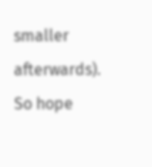smaller afterwards). So hope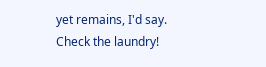yet remains, I'd say. Check the laundry!